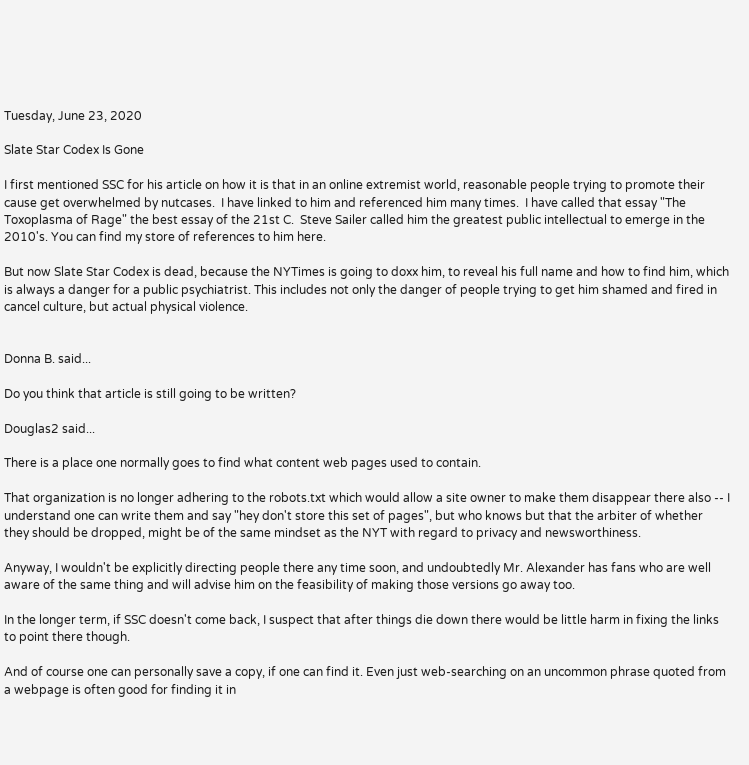Tuesday, June 23, 2020

Slate Star Codex Is Gone

I first mentioned SSC for his article on how it is that in an online extremist world, reasonable people trying to promote their cause get overwhelmed by nutcases.  I have linked to him and referenced him many times.  I have called that essay "The Toxoplasma of Rage" the best essay of the 21st C.  Steve Sailer called him the greatest public intellectual to emerge in the 2010's. You can find my store of references to him here.

But now Slate Star Codex is dead, because the NYTimes is going to doxx him, to reveal his full name and how to find him, which is always a danger for a public psychiatrist. This includes not only the danger of people trying to get him shamed and fired in cancel culture, but actual physical violence.


Donna B. said...

Do you think that article is still going to be written?

Douglas2 said...

There is a place one normally goes to find what content web pages used to contain.

That organization is no longer adhering to the robots.txt which would allow a site owner to make them disappear there also -- I understand one can write them and say "hey don't store this set of pages", but who knows but that the arbiter of whether they should be dropped, might be of the same mindset as the NYT with regard to privacy and newsworthiness.

Anyway, I wouldn't be explicitly directing people there any time soon, and undoubtedly Mr. Alexander has fans who are well aware of the same thing and will advise him on the feasibility of making those versions go away too.

In the longer term, if SSC doesn't come back, I suspect that after things die down there would be little harm in fixing the links to point there though.

And of course one can personally save a copy, if one can find it. Even just web-searching on an uncommon phrase quoted from a webpage is often good for finding it in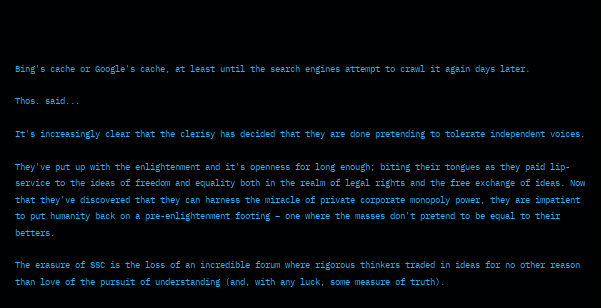Bing's cache or Google's cache, at least until the search engines attempt to crawl it again days later.

Thos. said...

It's increasingly clear that the clerisy has decided that they are done pretending to tolerate independent voices.

They've put up with the enlightenment and it's openness for long enough; biting their tongues as they paid lip-service to the ideas of freedom and equality both in the realm of legal rights and the free exchange of ideas. Now that they've discovered that they can harness the miracle of private corporate monopoly power, they are impatient to put humanity back on a pre-enlightenment footing – one where the masses don't pretend to be equal to their betters.

The erasure of SSC is the loss of an incredible forum where rigorous thinkers traded in ideas for no other reason than love of the pursuit of understanding (and, with any luck, some measure of truth).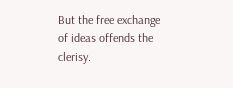But the free exchange of ideas offends the clerisy.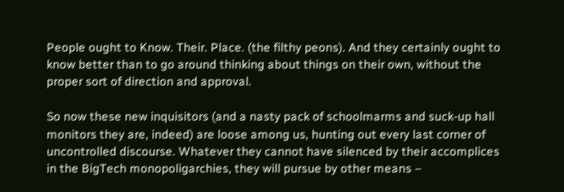People ought to Know. Their. Place. (the filthy peons). And they certainly ought to know better than to go around thinking about things on their own, without the proper sort of direction and approval.

So now these new inquisitors (and a nasty pack of schoolmarms and suck-up hall monitors they are, indeed) are loose among us, hunting out every last corner of uncontrolled discourse. Whatever they cannot have silenced by their accomplices in the BigTech monopoligarchies, they will pursue by other means –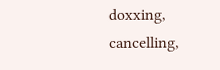doxxing, cancelling,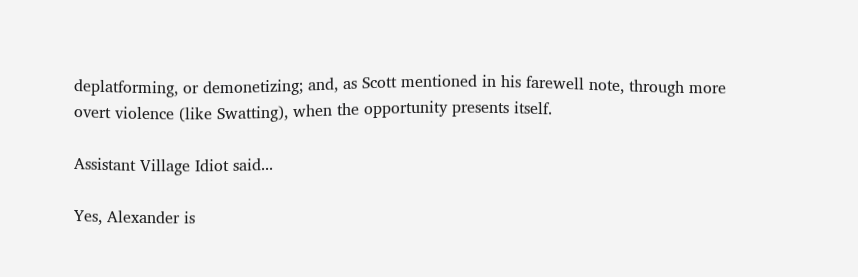deplatforming, or demonetizing; and, as Scott mentioned in his farewell note, through more overt violence (like Swatting), when the opportunity presents itself.

Assistant Village Idiot said...

Yes, Alexander is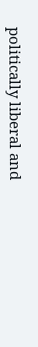politically liberal and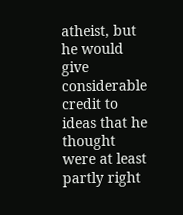atheist, but he would give considerable credit to ideas that he thought were at least partly right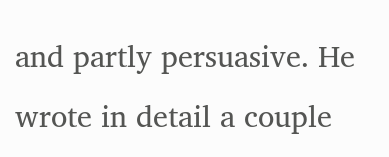and partly persuasive. He wrote in detail a couple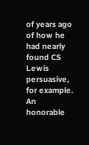of years ago of how he had nearly found CS Lewis persuasive, for example. An honorable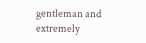gentleman and extremely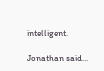intelligent.

Jonathan said...